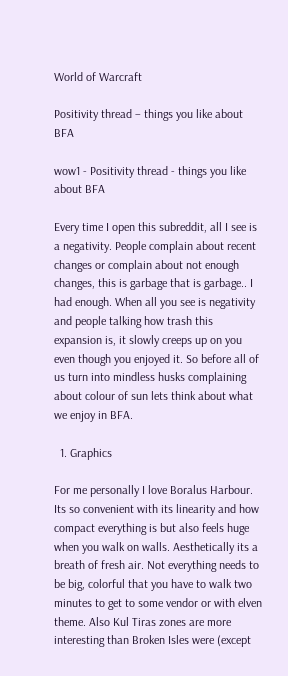World of Warcraft

Positivity thread – things you like about BFA

wow1 - Positivity thread - things you like about BFA

Every time I open this subreddit, all I see is a negativity. People complain about recent changes or complain about not enough changes, this is garbage that is garbage.. I had enough. When all you see is negativity and people talking how trash this expansion is, it slowly creeps up on you even though you enjoyed it. So before all of us turn into mindless husks complaining about colour of sun lets think about what we enjoy in BFA.

  1. Graphics

For me personally I love Boralus Harbour. Its so convenient with its linearity and how compact everything is but also feels huge when you walk on walls. Aesthetically its a breath of fresh air. Not everything needs to be big, colorful that you have to walk two minutes to get to some vendor or with elven theme. Also Kul Tiras zones are more interesting than Broken Isles were (except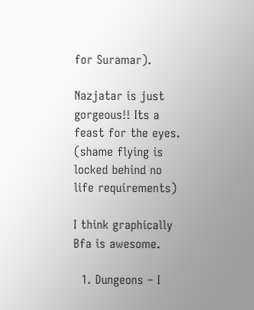for Suramar).

Nazjatar is just gorgeous!! Its a feast for the eyes. (shame flying is locked behind no life requirements)

I think graphically Bfa is awesome.

  1. Dungeons – I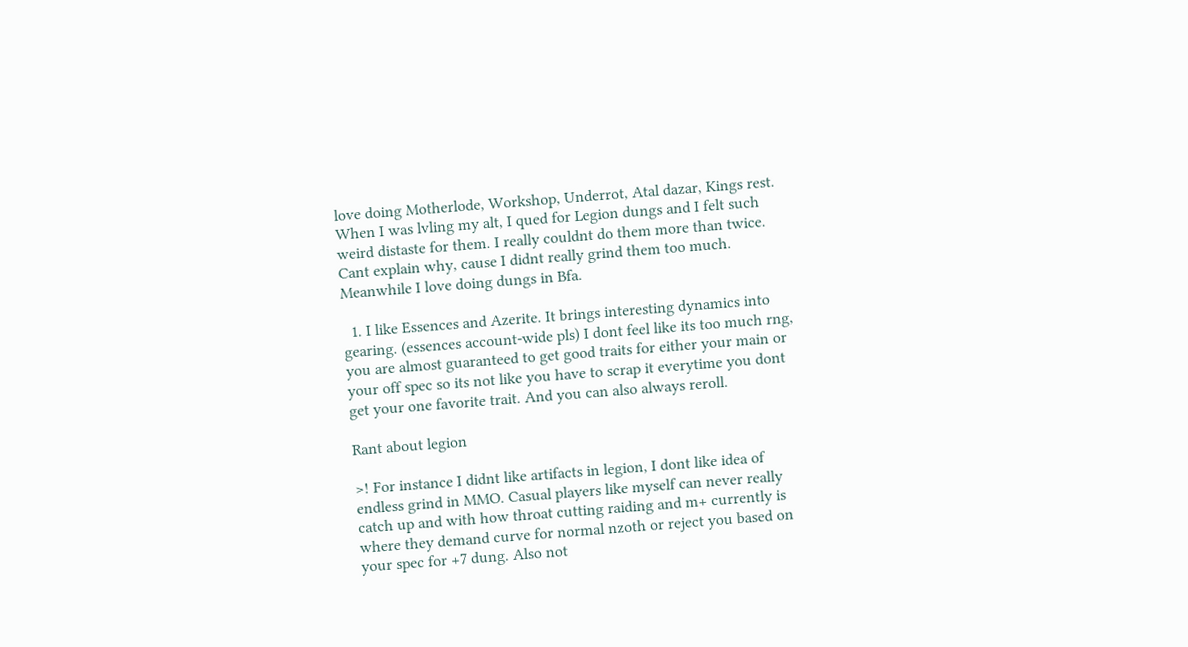love doing Motherlode, Workshop, Underrot, Atal dazar, Kings rest. When I was lvling my alt, I qued for Legion dungs and I felt such weird distaste for them. I really couldnt do them more than twice. Cant explain why, cause I didnt really grind them too much. Meanwhile I love doing dungs in Bfa.

  1. I like Essences and Azerite. It brings interesting dynamics into gearing. (essences account-wide pls) I dont feel like its too much rng, you are almost guaranteed to get good traits for either your main or your off spec so its not like you have to scrap it everytime you dont get your one favorite trait. And you can also always reroll.

Rant about legion

>! For instance I didnt like artifacts in legion, I dont like idea of endless grind in MMO. Casual players like myself can never really catch up and with how throat cutting raiding and m+ currently is where they demand curve for normal nzoth or reject you based on your spec for +7 dung. Also not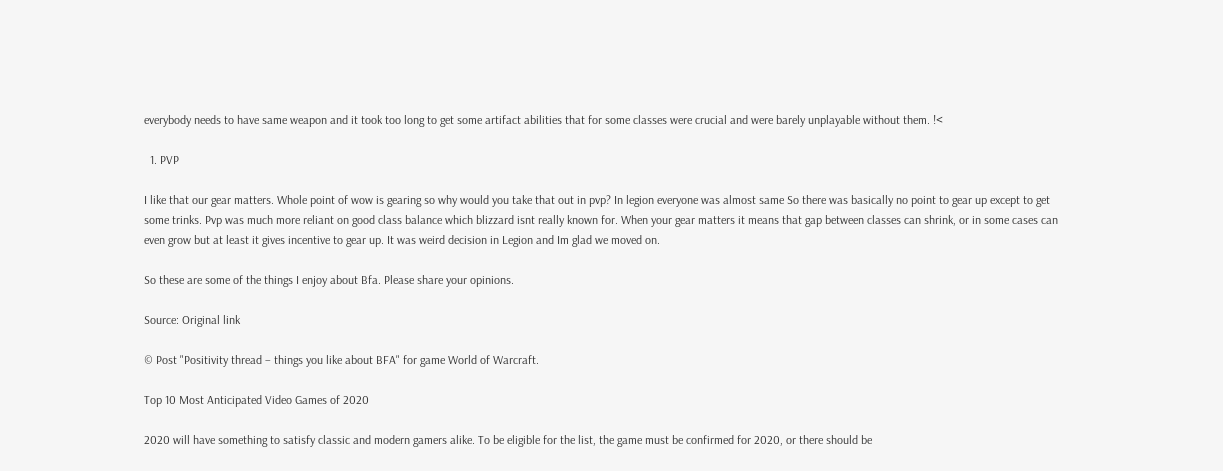everybody needs to have same weapon and it took too long to get some artifact abilities that for some classes were crucial and were barely unplayable without them. !<

  1. PVP

I like that our gear matters. Whole point of wow is gearing so why would you take that out in pvp? In legion everyone was almost same So there was basically no point to gear up except to get some trinks. Pvp was much more reliant on good class balance which blizzard isnt really known for. When your gear matters it means that gap between classes can shrink, or in some cases can even grow but at least it gives incentive to gear up. It was weird decision in Legion and Im glad we moved on.

So these are some of the things I enjoy about Bfa. Please share your opinions.

Source: Original link

© Post "Positivity thread – things you like about BFA" for game World of Warcraft.

Top 10 Most Anticipated Video Games of 2020

2020 will have something to satisfy classic and modern gamers alike. To be eligible for the list, the game must be confirmed for 2020, or there should be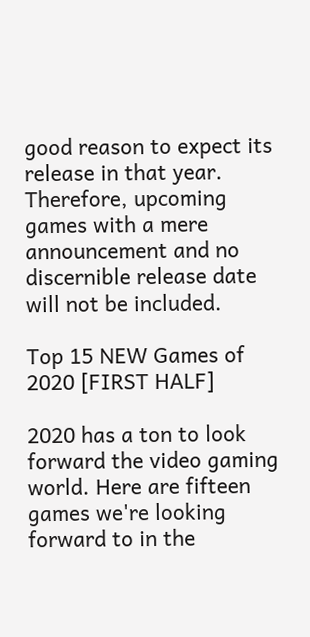good reason to expect its release in that year. Therefore, upcoming games with a mere announcement and no discernible release date will not be included.

Top 15 NEW Games of 2020 [FIRST HALF]

2020 has a ton to look forward the video gaming world. Here are fifteen games we're looking forward to in the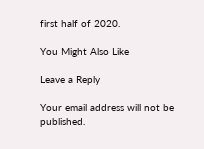first half of 2020.

You Might Also Like

Leave a Reply

Your email address will not be published.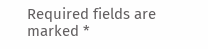Required fields are marked *